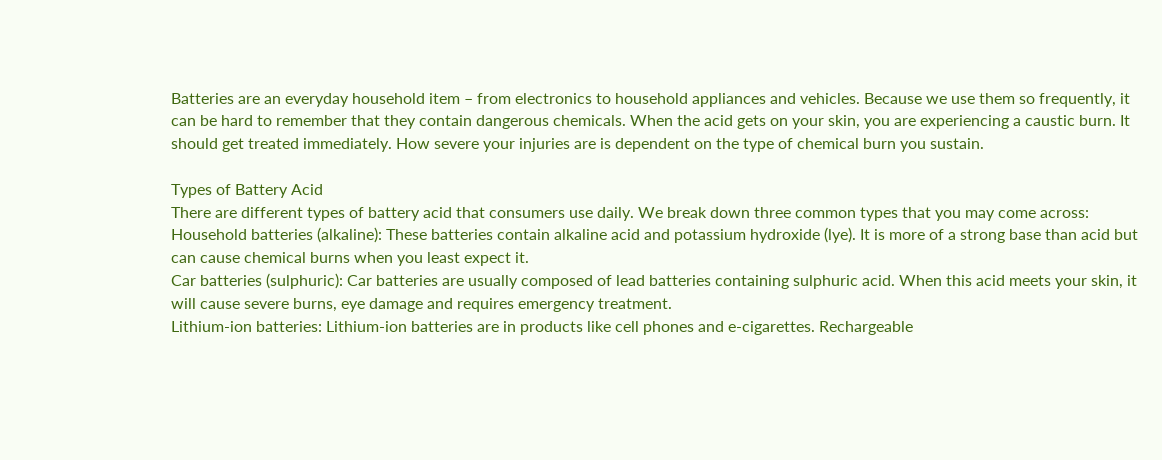Batteries are an everyday household item – from electronics to household appliances and vehicles. Because we use them so frequently, it can be hard to remember that they contain dangerous chemicals. When the acid gets on your skin, you are experiencing a caustic burn. It should get treated immediately. How severe your injuries are is dependent on the type of chemical burn you sustain.

Types of Battery Acid
There are different types of battery acid that consumers use daily. We break down three common types that you may come across:
Household batteries (alkaline): These batteries contain alkaline acid and potassium hydroxide (lye). It is more of a strong base than acid but can cause chemical burns when you least expect it.
Car batteries (sulphuric): Car batteries are usually composed of lead batteries containing sulphuric acid. When this acid meets your skin, it will cause severe burns, eye damage and requires emergency treatment.
Lithium-ion batteries: Lithium-ion batteries are in products like cell phones and e-cigarettes. Rechargeable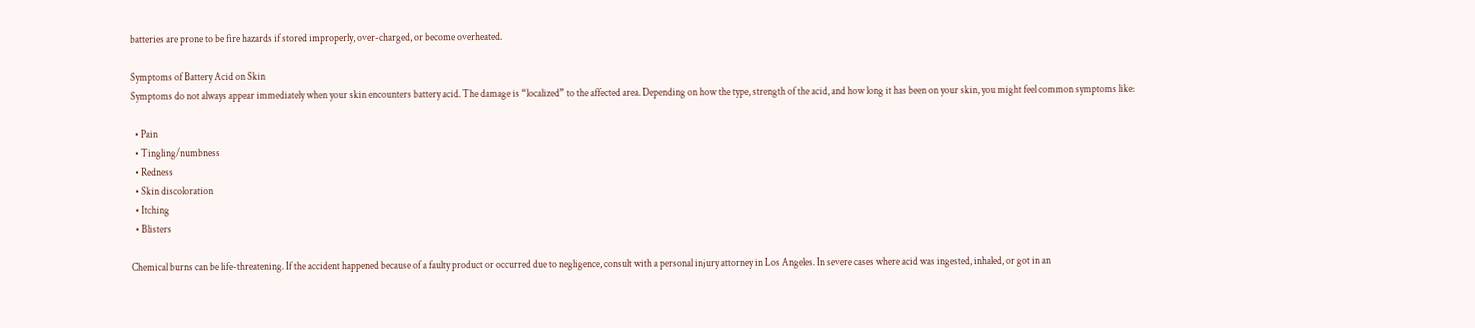batteries are prone to be fire hazards if stored improperly, over-charged, or become overheated.

Symptoms of Battery Acid on Skin
Symptoms do not always appear immediately when your skin encounters battery acid. The damage is “localized” to the affected area. Depending on how the type, strength of the acid, and how long it has been on your skin, you might feel common symptoms like:

  • Pain
  • Tingling/numbness
  • Redness
  • Skin discoloration
  • Itching
  • Blisters

Chemical burns can be life-threatening. If the accident happened because of a faulty product or occurred due to negligence, consult with a personal injury attorney in Los Angeles. In severe cases where acid was ingested, inhaled, or got in an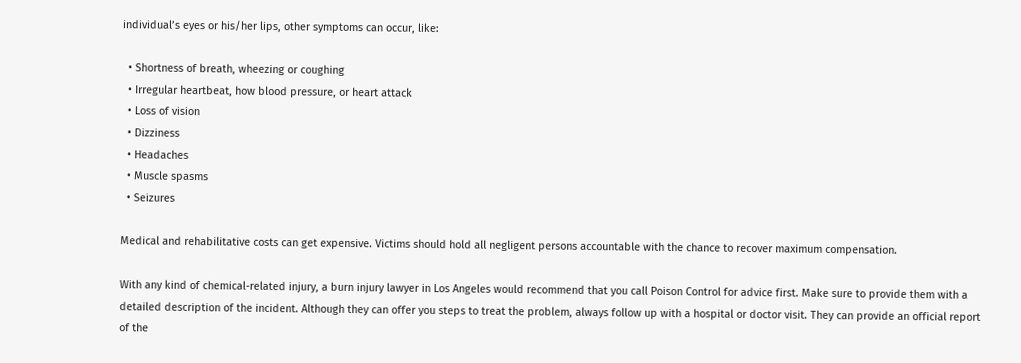individual’s eyes or his/her lips, other symptoms can occur, like:

  • Shortness of breath, wheezing or coughing
  • Irregular heartbeat, how blood pressure, or heart attack
  • Loss of vision
  • Dizziness
  • Headaches
  • Muscle spasms
  • Seizures

Medical and rehabilitative costs can get expensive. Victims should hold all negligent persons accountable with the chance to recover maximum compensation.

With any kind of chemical-related injury, a burn injury lawyer in Los Angeles would recommend that you call Poison Control for advice first. Make sure to provide them with a detailed description of the incident. Although they can offer you steps to treat the problem, always follow up with a hospital or doctor visit. They can provide an official report of the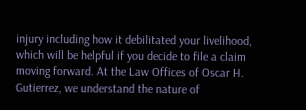injury including how it debilitated your livelihood, which will be helpful if you decide to file a claim moving forward. At the Law Offices of Oscar H. Gutierrez, we understand the nature of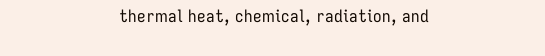thermal heat, chemical, radiation, and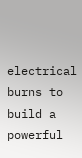electrical burns to build a powerful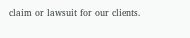claim or lawsuit for our clients.